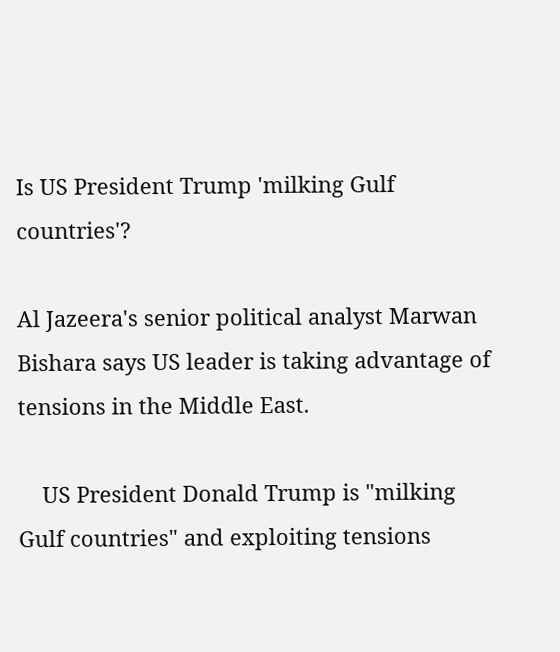Is US President Trump 'milking Gulf countries'?

Al Jazeera's senior political analyst Marwan Bishara says US leader is taking advantage of tensions in the Middle East.

    US President Donald Trump is "milking Gulf countries" and exploiting tensions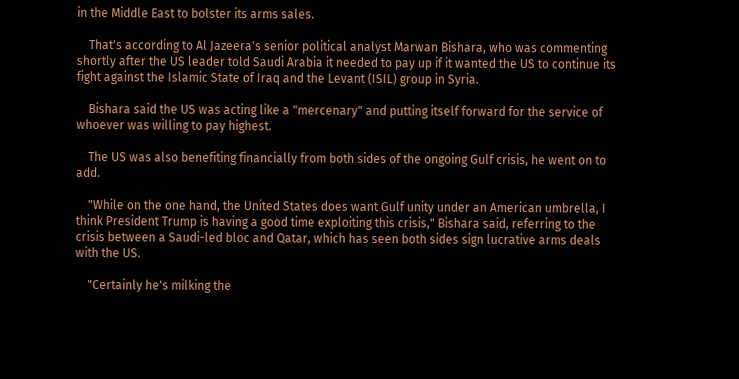in the Middle East to bolster its arms sales.

    That's according to Al Jazeera's senior political analyst Marwan Bishara, who was commenting shortly after the US leader told Saudi Arabia it needed to pay up if it wanted the US to continue its fight against the Islamic State of Iraq and the Levant (ISIL) group in Syria.

    Bishara said the US was acting like a "mercenary" and putting itself forward for the service of whoever was willing to pay highest.

    The US was also benefiting financially from both sides of the ongoing Gulf crisis, he went on to add.

    "While on the one hand, the United States does want Gulf unity under an American umbrella, I think President Trump is having a good time exploiting this crisis," Bishara said, referring to the crisis between a Saudi-led bloc and Qatar, which has seen both sides sign lucrative arms deals with the US.

    "Certainly he's milking the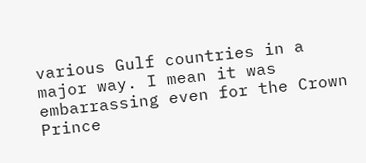various Gulf countries in a major way. I mean it was embarrassing even for the Crown Prince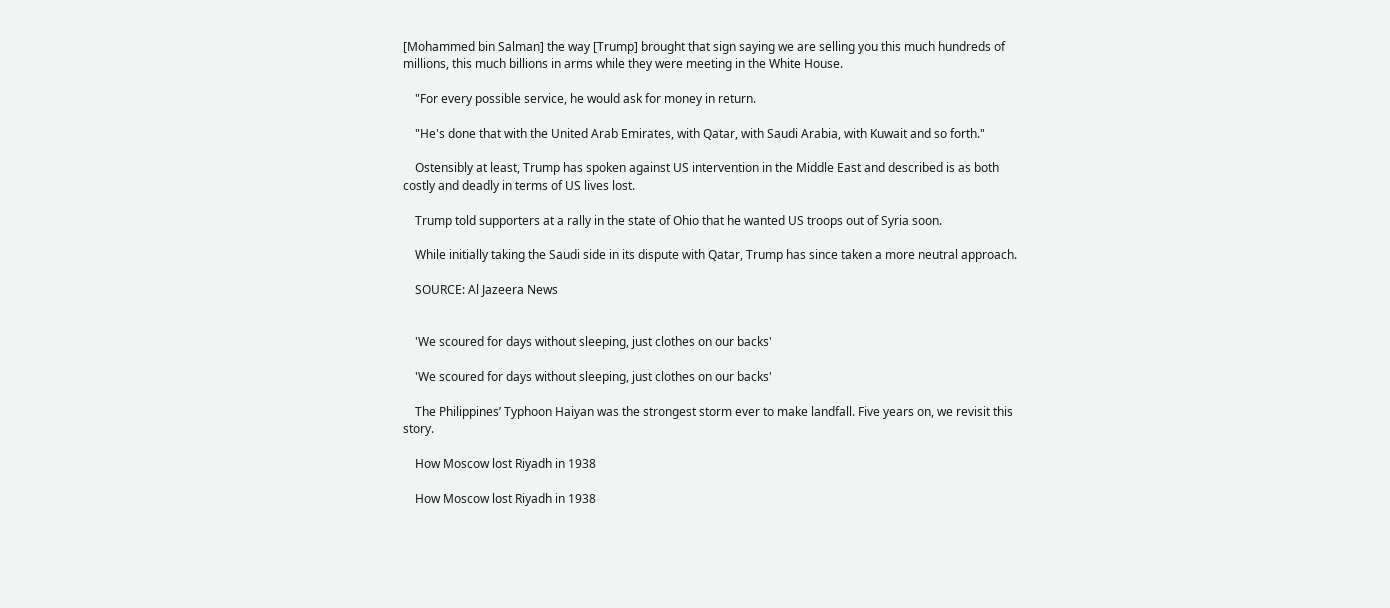[Mohammed bin Salman] the way [Trump] brought that sign saying we are selling you this much hundreds of millions, this much billions in arms while they were meeting in the White House.

    "For every possible service, he would ask for money in return.

    "He's done that with the United Arab Emirates, with Qatar, with Saudi Arabia, with Kuwait and so forth."

    Ostensibly at least, Trump has spoken against US intervention in the Middle East and described is as both costly and deadly in terms of US lives lost.

    Trump told supporters at a rally in the state of Ohio that he wanted US troops out of Syria soon.

    While initially taking the Saudi side in its dispute with Qatar, Trump has since taken a more neutral approach.

    SOURCE: Al Jazeera News


    'We scoured for days without sleeping, just clothes on our backs'

    'We scoured for days without sleeping, just clothes on our backs'

    The Philippines’ Typhoon Haiyan was the strongest storm ever to make landfall. Five years on, we revisit this story.

    How Moscow lost Riyadh in 1938

    How Moscow lost Riyadh in 1938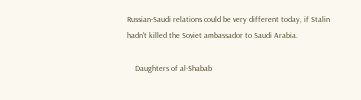Russian-Saudi relations could be very different today, if Stalin hadn't killed the Soviet ambassador to Saudi Arabia.

    Daughters of al-Shabab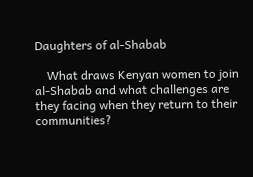Daughters of al-Shabab

    What draws Kenyan women to join al-Shabab and what challenges are they facing when they return to their communities?